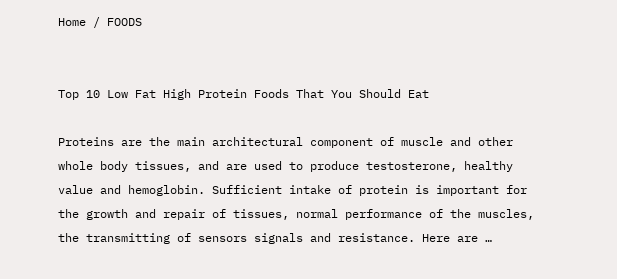Home / FOODS


Top 10 Low Fat High Protein Foods That You Should Eat

Proteins are the main architectural component of muscle and other whole body tissues, and are used to produce testosterone, healthy value and hemoglobin. Sufficient intake of protein is important for the growth and repair of tissues, normal performance of the muscles, the transmitting of sensors signals and resistance. Here are …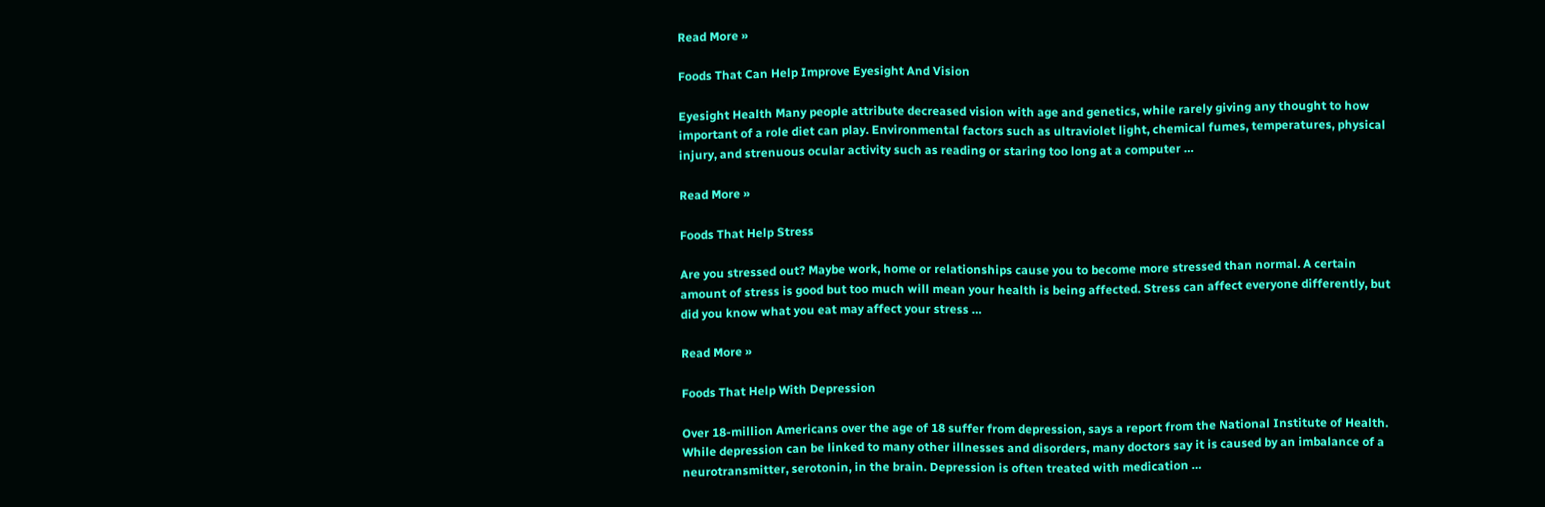Read More »

Foods That Can Help Improve Eyesight And Vision

Eyesight Health Many people attribute decreased vision with age and genetics, while rarely giving any thought to how important of a role diet can play. Environmental factors such as ultraviolet light, chemical fumes, temperatures, physical injury, and strenuous ocular activity such as reading or staring too long at a computer …

Read More »

Foods That Help Stress

Are you stressed out? Maybe work, home or relationships cause you to become more stressed than normal. A certain amount of stress is good but too much will mean your health is being affected. Stress can affect everyone differently, but did you know what you eat may affect your stress …

Read More »

Foods That Help With Depression

Over 18-million Americans over the age of 18 suffer from depression, says a report from the National Institute of Health. While depression can be linked to many other illnesses and disorders, many doctors say it is caused by an imbalance of a neurotransmitter, serotonin, in the brain. Depression is often treated with medication …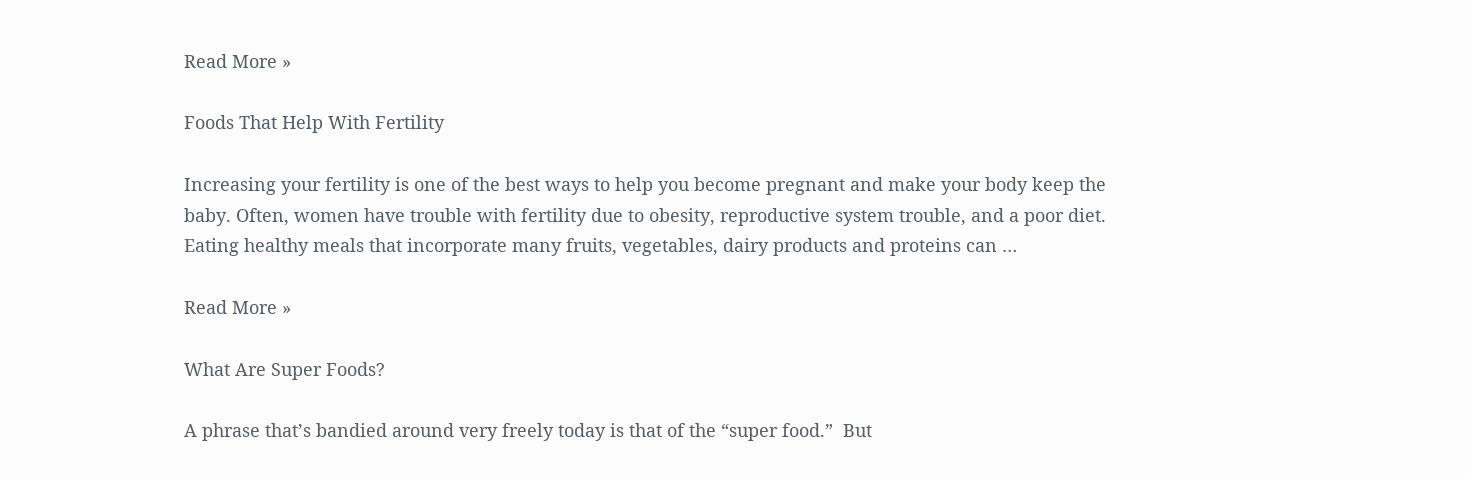Read More »

Foods That Help With Fertility

Increasing your fertility is one of the best ways to help you become pregnant and make your body keep the baby. Often, women have trouble with fertility due to obesity, reproductive system trouble, and a poor diet. Eating healthy meals that incorporate many fruits, vegetables, dairy products and proteins can …

Read More »

What Are Super Foods?

A phrase that’s bandied around very freely today is that of the “super food.”  But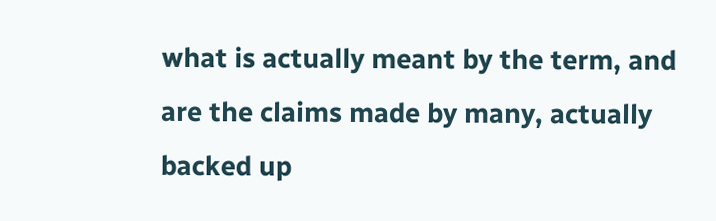what is actually meant by the term, and are the claims made by many, actually backed up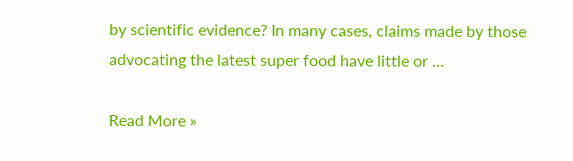by scientific evidence? In many cases, claims made by those advocating the latest super food have little or …

Read More »